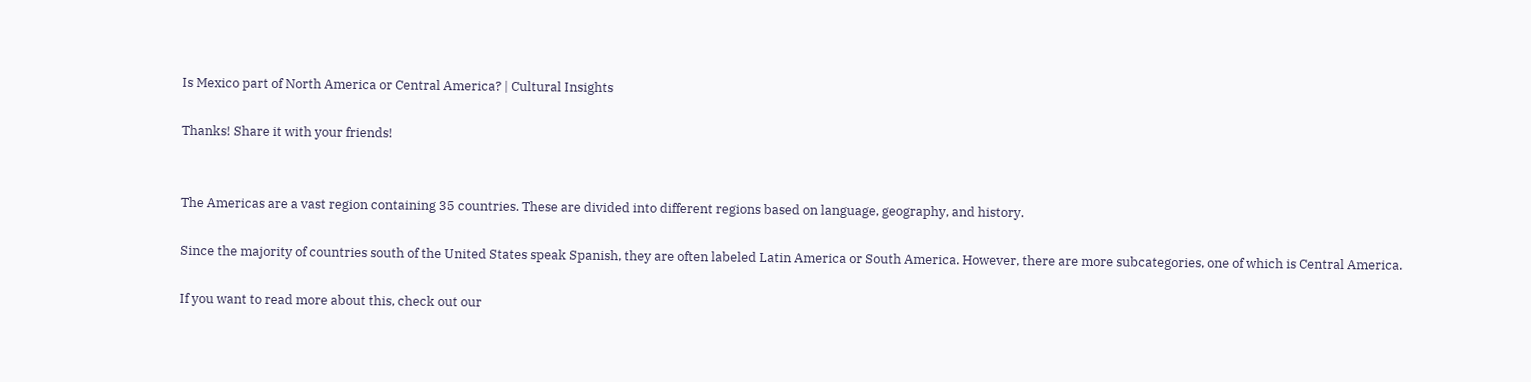Is Mexico part of North America or Central America? | Cultural Insights

Thanks! Share it with your friends!


The Americas are a vast region containing 35 countries. These are divided into different regions based on language, geography, and history.

Since the majority of countries south of the United States speak Spanish, they are often labeled Latin America or South America. However, there are more subcategories, one of which is Central America.

If you want to read more about this, check out our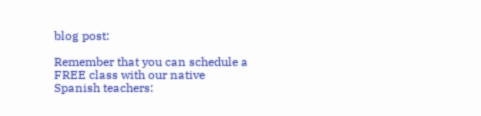blog post:

Remember that you can schedule a FREE class with our native Spanish teachers: